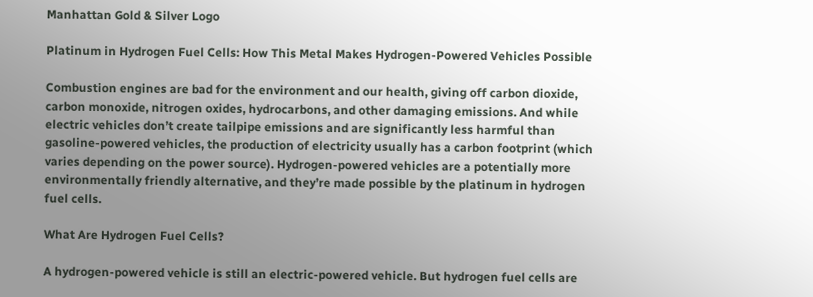Manhattan Gold & Silver Logo

Platinum in Hydrogen Fuel Cells: How This Metal Makes Hydrogen-Powered Vehicles Possible

Combustion engines are bad for the environment and our health, giving off carbon dioxide, carbon monoxide, nitrogen oxides, hydrocarbons, and other damaging emissions. And while electric vehicles don’t create tailpipe emissions and are significantly less harmful than gasoline-powered vehicles, the production of electricity usually has a carbon footprint (which varies depending on the power source). Hydrogen-powered vehicles are a potentially more environmentally friendly alternative, and they’re made possible by the platinum in hydrogen fuel cells.

What Are Hydrogen Fuel Cells?

A hydrogen-powered vehicle is still an electric-powered vehicle. But hydrogen fuel cells are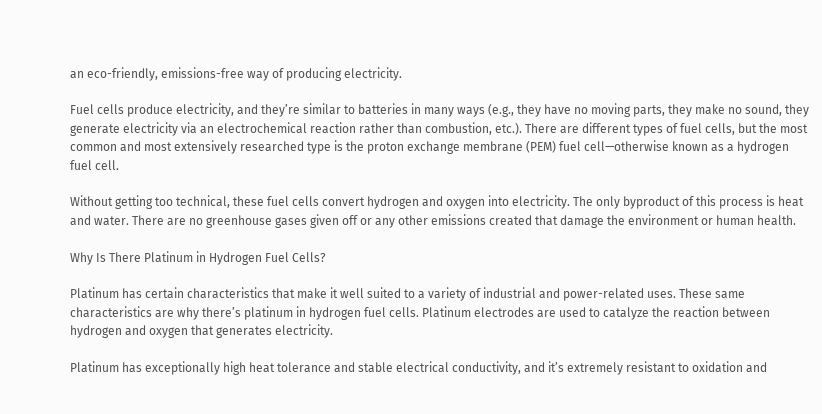an eco-friendly, emissions-free way of producing electricity.

Fuel cells produce electricity, and they’re similar to batteries in many ways (e.g., they have no moving parts, they make no sound, they generate electricity via an electrochemical reaction rather than combustion, etc.). There are different types of fuel cells, but the most common and most extensively researched type is the proton exchange membrane (PEM) fuel cell—otherwise known as a hydrogen fuel cell.

Without getting too technical, these fuel cells convert hydrogen and oxygen into electricity. The only byproduct of this process is heat and water. There are no greenhouse gases given off or any other emissions created that damage the environment or human health.

Why Is There Platinum in Hydrogen Fuel Cells?

Platinum has certain characteristics that make it well suited to a variety of industrial and power-related uses. These same characteristics are why there’s platinum in hydrogen fuel cells. Platinum electrodes are used to catalyze the reaction between hydrogen and oxygen that generates electricity.

Platinum has exceptionally high heat tolerance and stable electrical conductivity, and it’s extremely resistant to oxidation and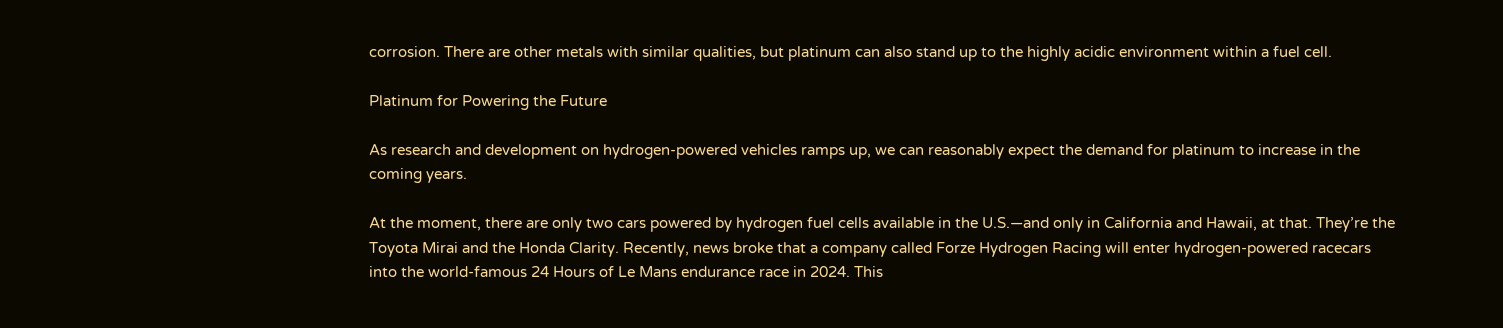corrosion. There are other metals with similar qualities, but platinum can also stand up to the highly acidic environment within a fuel cell.

Platinum for Powering the Future

As research and development on hydrogen-powered vehicles ramps up, we can reasonably expect the demand for platinum to increase in the coming years.

At the moment, there are only two cars powered by hydrogen fuel cells available in the U.S.—and only in California and Hawaii, at that. They’re the Toyota Mirai and the Honda Clarity. Recently, news broke that a company called Forze Hydrogen Racing will enter hydrogen-powered racecars into the world-famous 24 Hours of Le Mans endurance race in 2024. This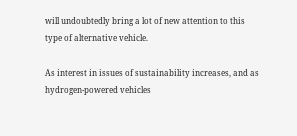will undoubtedly bring a lot of new attention to this type of alternative vehicle.

As interest in issues of sustainability increases, and as hydrogen-powered vehicles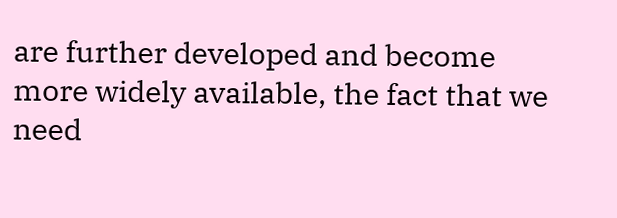are further developed and become more widely available, the fact that we need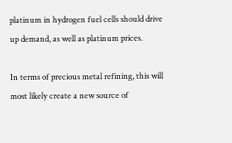platinum in hydrogen fuel cells should drive up demand, as well as platinum prices.

In terms of precious metal refining, this will most likely create a new source of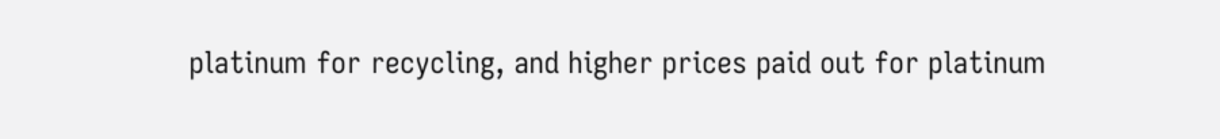platinum for recycling, and higher prices paid out for platinum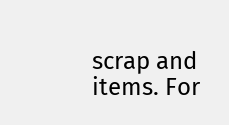scrap and items. For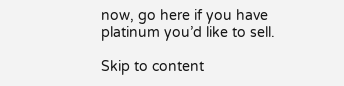now, go here if you have platinum you’d like to sell.

Skip to content